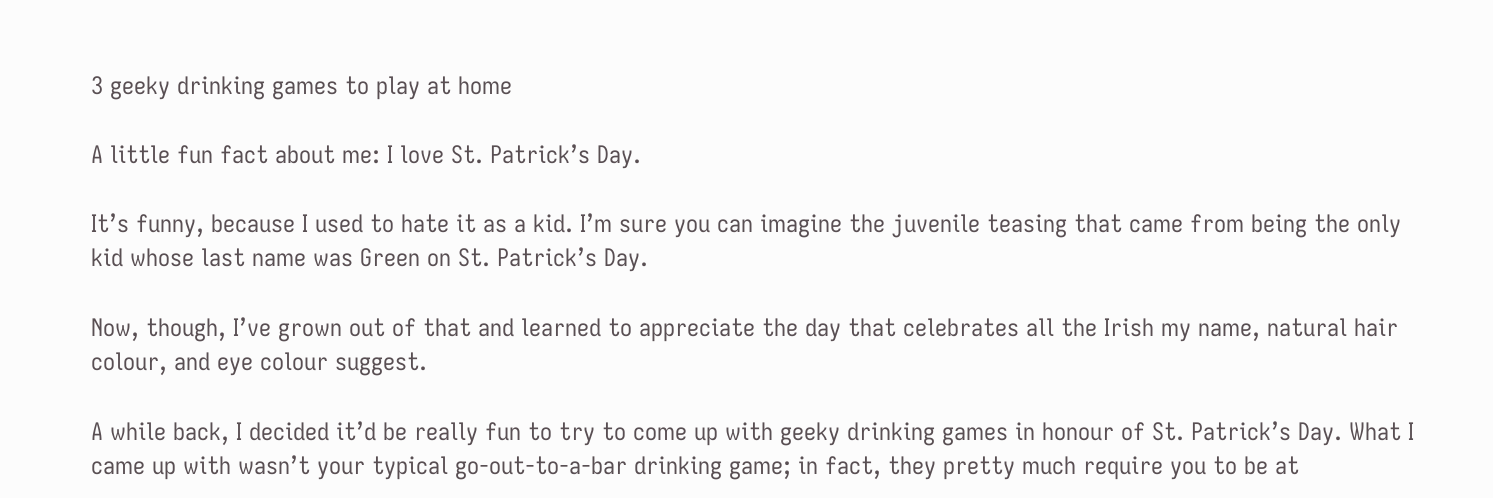3 geeky drinking games to play at home

A little fun fact about me: I love St. Patrick’s Day.

It’s funny, because I used to hate it as a kid. I’m sure you can imagine the juvenile teasing that came from being the only kid whose last name was Green on St. Patrick’s Day.

Now, though, I’ve grown out of that and learned to appreciate the day that celebrates all the Irish my name, natural hair colour, and eye colour suggest.

A while back, I decided it’d be really fun to try to come up with geeky drinking games in honour of St. Patrick’s Day. What I came up with wasn’t your typical go-out-to-a-bar drinking game; in fact, they pretty much require you to be at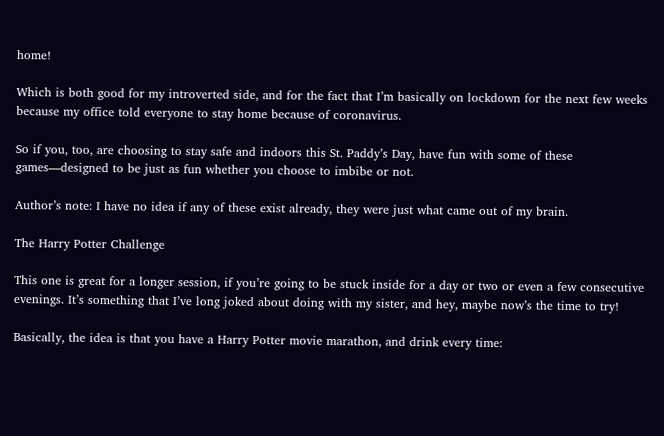home!

Which is both good for my introverted side, and for the fact that I’m basically on lockdown for the next few weeks because my office told everyone to stay home because of coronavirus.

So if you, too, are choosing to stay safe and indoors this St. Paddy’s Day, have fun with some of these games—designed to be just as fun whether you choose to imbibe or not.

Author’s note: I have no idea if any of these exist already, they were just what came out of my brain.

The Harry Potter Challenge

This one is great for a longer session, if you’re going to be stuck inside for a day or two or even a few consecutive evenings. It’s something that I’ve long joked about doing with my sister, and hey, maybe now’s the time to try!

Basically, the idea is that you have a Harry Potter movie marathon, and drink every time: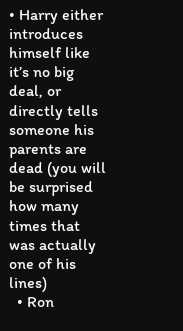• Harry either introduces himself like it’s no big deal, or directly tells someone his parents are dead (you will be surprised how many times that was actually one of his lines)
  • Ron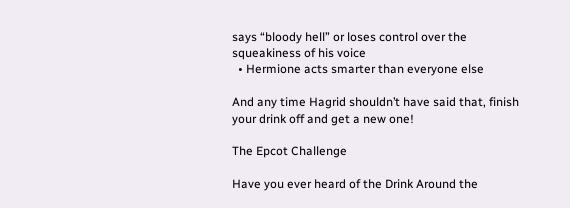says “bloody hell” or loses control over the squeakiness of his voice
  • Hermione acts smarter than everyone else

And any time Hagrid shouldn’t have said that, finish your drink off and get a new one!

The Epcot Challenge

Have you ever heard of the Drink Around the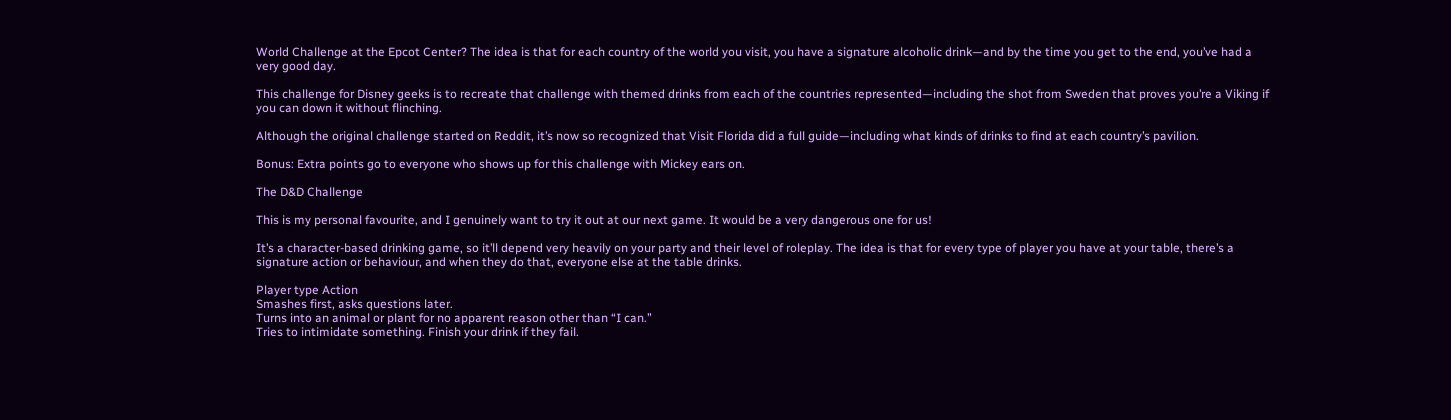World Challenge at the Epcot Center? The idea is that for each country of the world you visit, you have a signature alcoholic drink—and by the time you get to the end, you’ve had a very good day.

This challenge for Disney geeks is to recreate that challenge with themed drinks from each of the countries represented—including the shot from Sweden that proves you’re a Viking if you can down it without flinching.

Although the original challenge started on Reddit, it’s now so recognized that Visit Florida did a full guide—including what kinds of drinks to find at each country’s pavilion.

Bonus: Extra points go to everyone who shows up for this challenge with Mickey ears on.

The D&D Challenge

This is my personal favourite, and I genuinely want to try it out at our next game. It would be a very dangerous one for us!

It’s a character-based drinking game, so it’ll depend very heavily on your party and their level of roleplay. The idea is that for every type of player you have at your table, there’s a signature action or behaviour, and when they do that, everyone else at the table drinks.

Player type Action
Smashes first, asks questions later.
Turns into an animal or plant for no apparent reason other than “I can.”
Tries to intimidate something. Finish your drink if they fail.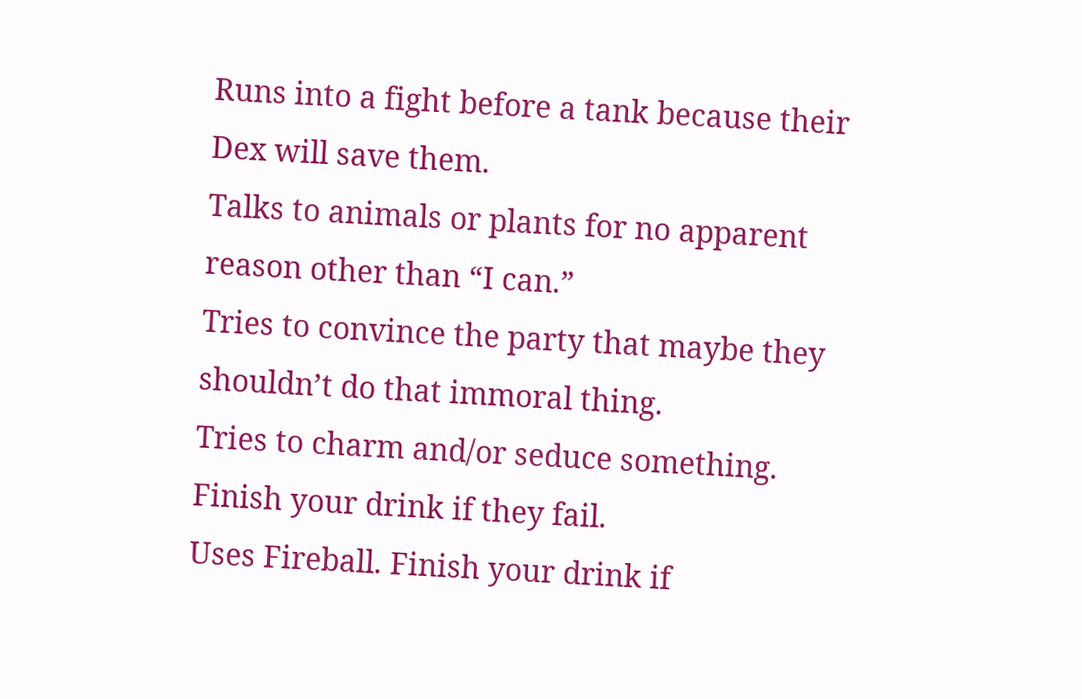Runs into a fight before a tank because their Dex will save them.
Talks to animals or plants for no apparent reason other than “I can.”
Tries to convince the party that maybe they shouldn’t do that immoral thing.
Tries to charm and/or seduce something. Finish your drink if they fail.
Uses Fireball. Finish your drink if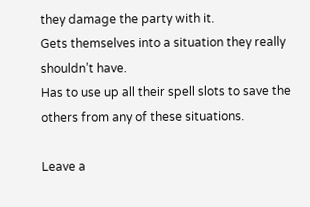they damage the party with it.
Gets themselves into a situation they really shouldn’t have.
Has to use up all their spell slots to save the others from any of these situations.

Leave a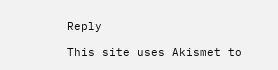Reply

This site uses Akismet to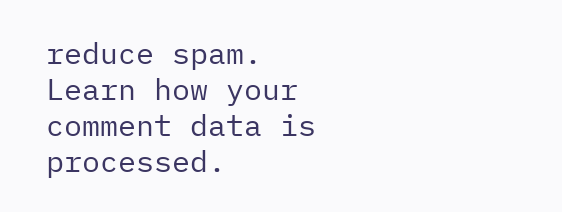reduce spam. Learn how your comment data is processed.